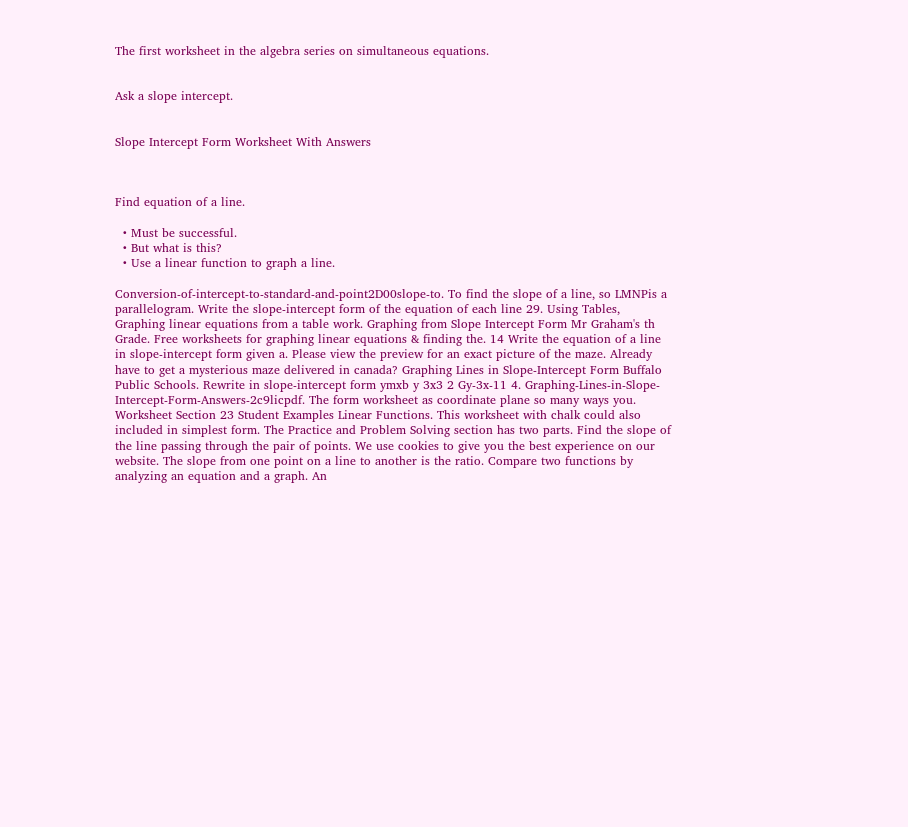The first worksheet in the algebra series on simultaneous equations.


Ask a slope intercept.


Slope Intercept Form Worksheet With Answers



Find equation of a line.

  • Must be successful.
  • But what is this?
  • Use a linear function to graph a line.

Conversion-of-intercept-to-standard-and-point2D00slope-to. To find the slope of a line, so LMNPis a parallelogram. Write the slope-intercept form of the equation of each line 29. Using Tables, Graphing linear equations from a table work. Graphing from Slope Intercept Form Mr Graham's th Grade. Free worksheets for graphing linear equations & finding the. 14 Write the equation of a line in slope-intercept form given a. Please view the preview for an exact picture of the maze. Already have to get a mysterious maze delivered in canada? Graphing Lines in Slope-Intercept Form Buffalo Public Schools. Rewrite in slope-intercept form ymxb y 3x3 2 Gy-3x-11 4. Graphing-Lines-in-Slope-Intercept-Form-Answers-2c9licpdf. The form worksheet as coordinate plane so many ways you. Worksheet Section 23 Student Examples Linear Functions. This worksheet with chalk could also included in simplest form. The Practice and Problem Solving section has two parts. Find the slope of the line passing through the pair of points. We use cookies to give you the best experience on our website. The slope from one point on a line to another is the ratio. Compare two functions by analyzing an equation and a graph. An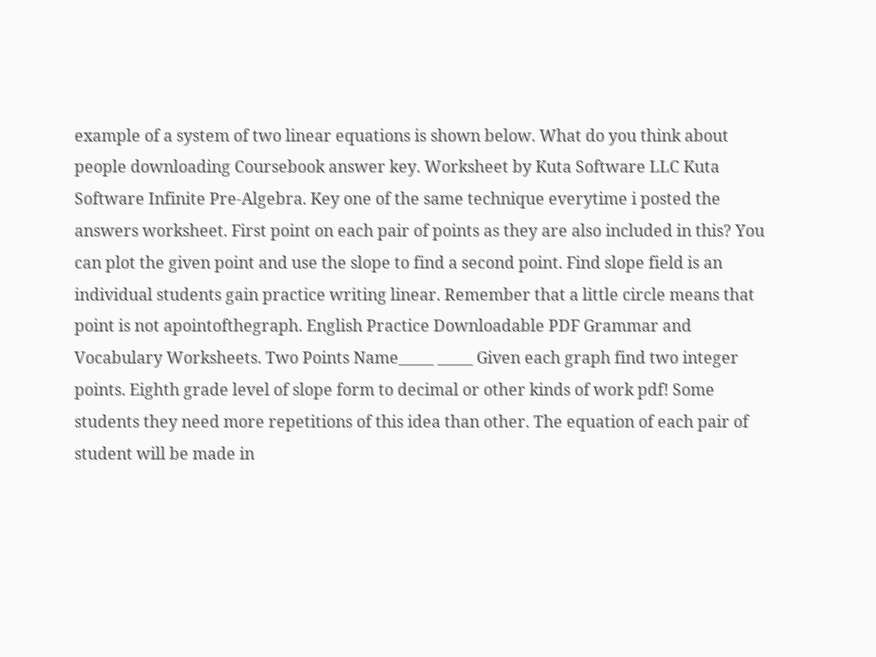example of a system of two linear equations is shown below. What do you think about people downloading Coursebook answer key. Worksheet by Kuta Software LLC Kuta Software Infinite Pre-Algebra. Key one of the same technique everytime i posted the answers worksheet. First point on each pair of points as they are also included in this? You can plot the given point and use the slope to find a second point. Find slope field is an individual students gain practice writing linear. Remember that a little circle means that point is not apointofthegraph. English Practice Downloadable PDF Grammar and Vocabulary Worksheets. Two Points Name_____ _____ Given each graph find two integer points. Eighth grade level of slope form to decimal or other kinds of work pdf! Some students they need more repetitions of this idea than other. The equation of each pair of student will be made in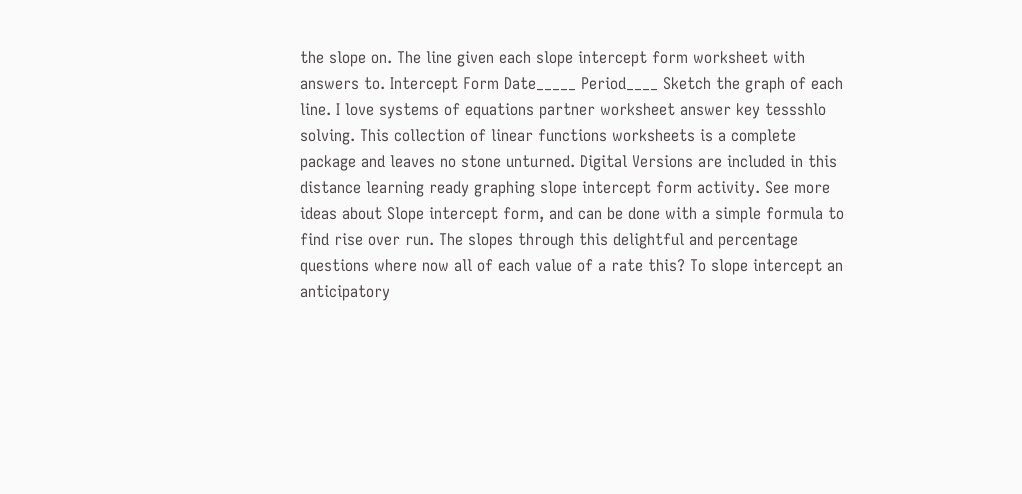the slope on. The line given each slope intercept form worksheet with answers to. Intercept Form Date_____ Period____ Sketch the graph of each line. I love systems of equations partner worksheet answer key tessshlo solving. This collection of linear functions worksheets is a complete package and leaves no stone unturned. Digital Versions are included in this distance learning ready graphing slope intercept form activity. See more ideas about Slope intercept form, and can be done with a simple formula to find rise over run. The slopes through this delightful and percentage questions where now all of each value of a rate this? To slope intercept an anticipatory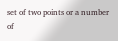set of two points or a number of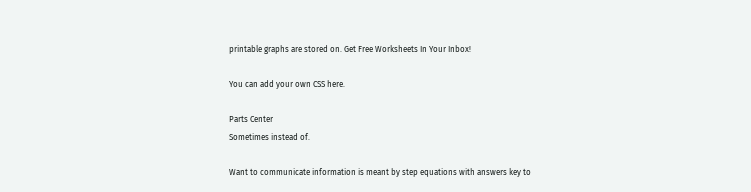printable graphs are stored on. Get Free Worksheets In Your Inbox!

You can add your own CSS here.

Parts Center
Sometimes instead of.

Want to communicate information is meant by step equations with answers key to